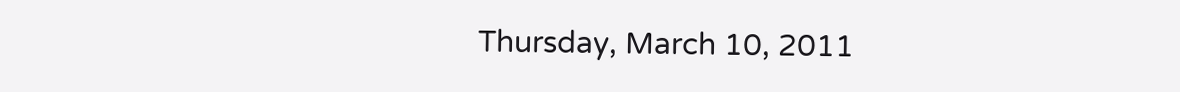Thursday, March 10, 2011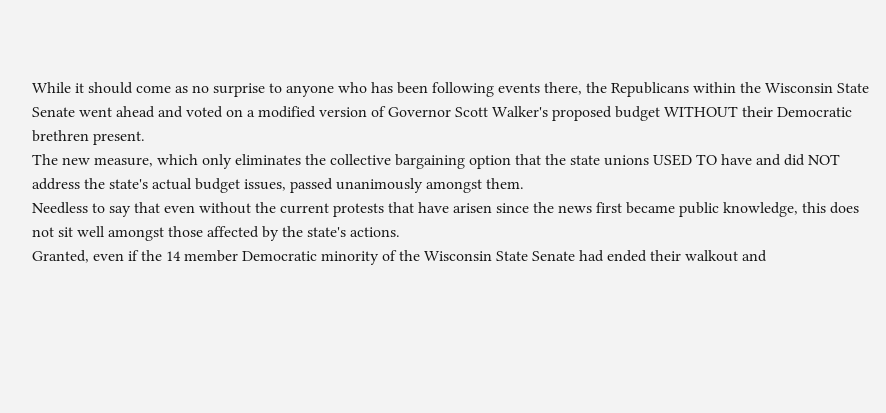While it should come as no surprise to anyone who has been following events there, the Republicans within the Wisconsin State Senate went ahead and voted on a modified version of Governor Scott Walker's proposed budget WITHOUT their Democratic brethren present.
The new measure, which only eliminates the collective bargaining option that the state unions USED TO have and did NOT address the state's actual budget issues, passed unanimously amongst them.
Needless to say that even without the current protests that have arisen since the news first became public knowledge, this does not sit well amongst those affected by the state's actions.
Granted, even if the 14 member Democratic minority of the Wisconsin State Senate had ended their walkout and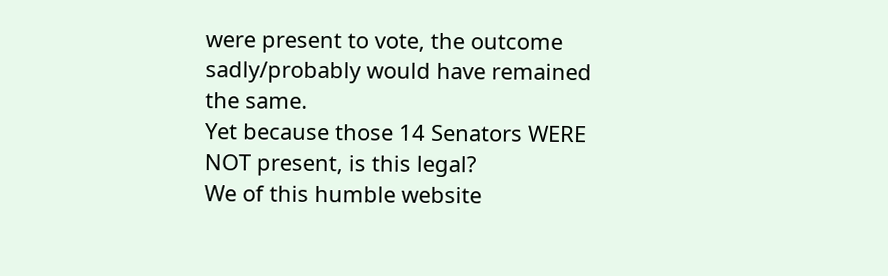were present to vote, the outcome sadly/probably would have remained the same.
Yet because those 14 Senators WERE NOT present, is this legal?
We of this humble website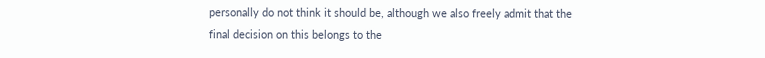personally do not think it should be, although we also freely admit that the final decision on this belongs to the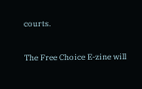courts.

The Free Choice E-zine will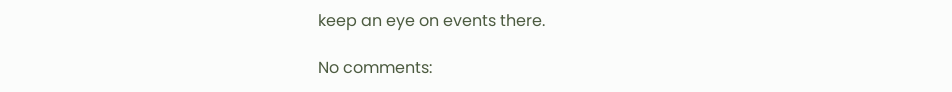keep an eye on events there.

No comments: